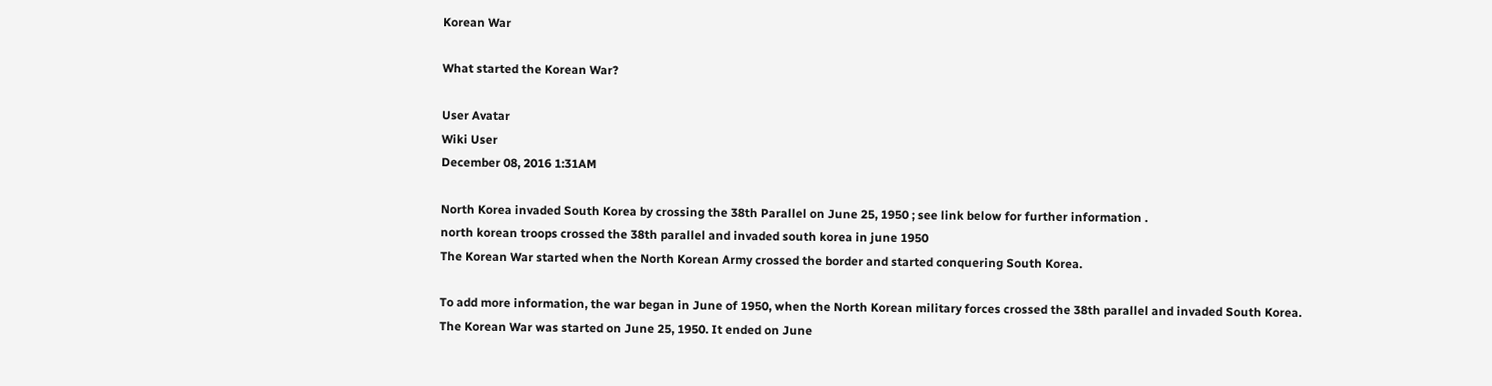Korean War

What started the Korean War?

User Avatar
Wiki User
December 08, 2016 1:31AM

North Korea invaded South Korea by crossing the 38th Parallel on June 25, 1950 ; see link below for further information .
north korean troops crossed the 38th parallel and invaded south korea in june 1950
The Korean War started when the North Korean Army crossed the border and started conquering South Korea.

To add more information, the war began in June of 1950, when the North Korean military forces crossed the 38th parallel and invaded South Korea.
The Korean War was started on June 25, 1950. It ended on June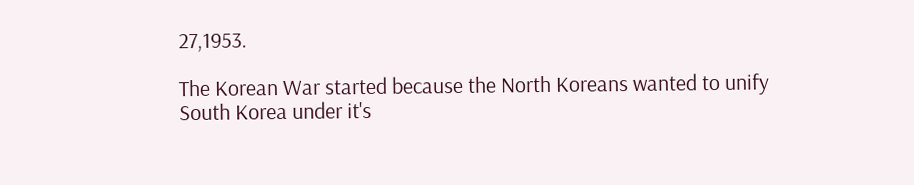27,1953.

The Korean War started because the North Koreans wanted to unify South Korea under it's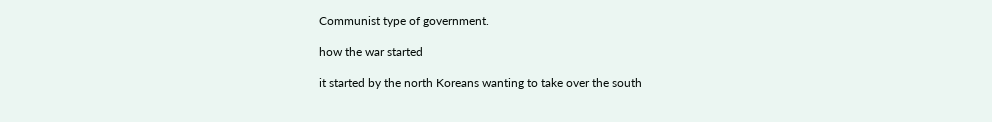Communist type of government.

how the war started

it started by the north Koreans wanting to take over the south